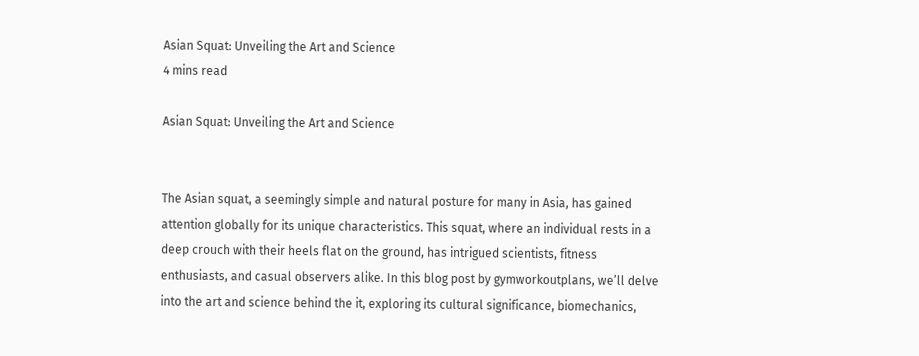Asian Squat: Unveiling the Art and Science
4 mins read

Asian Squat: Unveiling the Art and Science


The Asian squat, a seemingly simple and natural posture for many in Asia, has gained attention globally for its unique characteristics. This squat, where an individual rests in a deep crouch with their heels flat on the ground, has intrigued scientists, fitness enthusiasts, and casual observers alike. In this blog post by gymworkoutplans, we’ll delve into the art and science behind the it, exploring its cultural significance, biomechanics,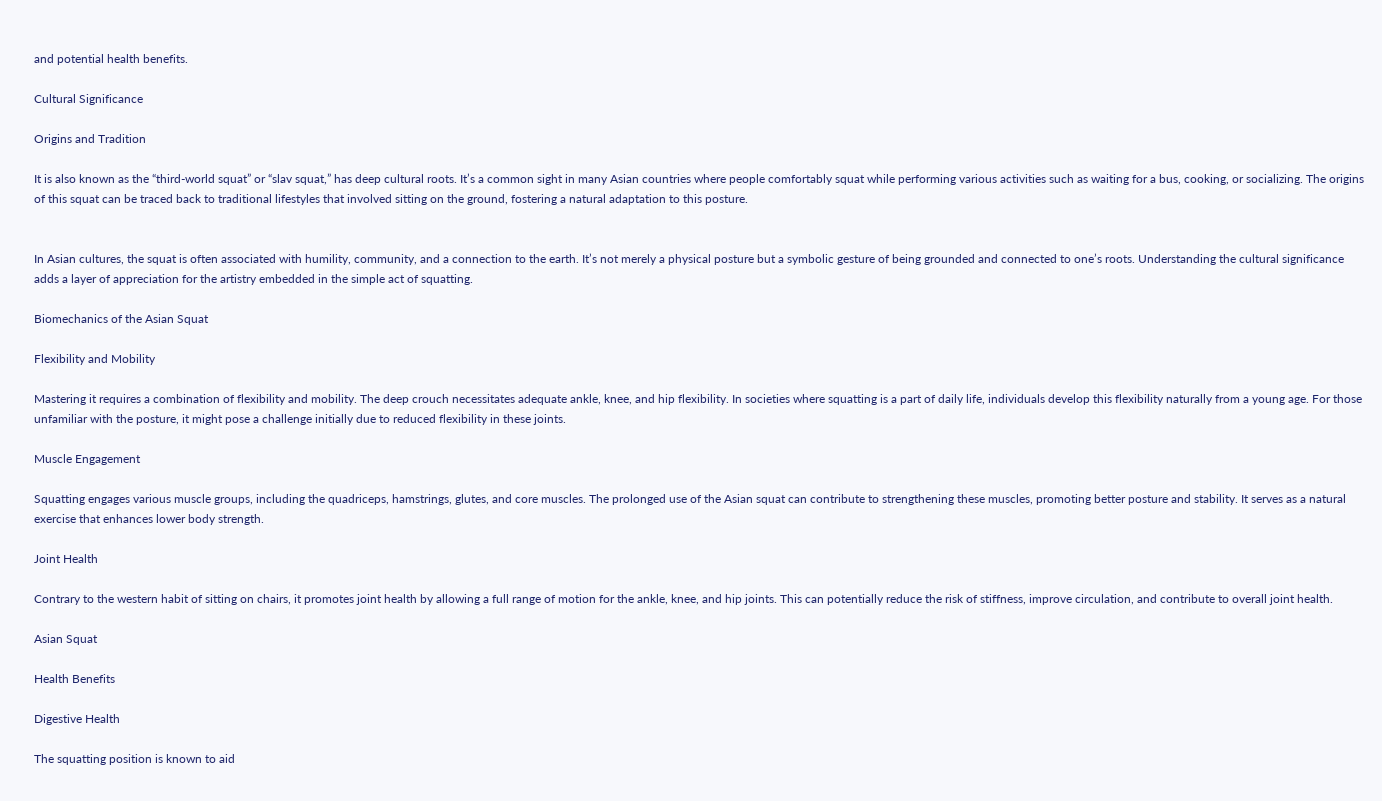and potential health benefits.

Cultural Significance

Origins and Tradition

It is also known as the “third-world squat” or “slav squat,” has deep cultural roots. It’s a common sight in many Asian countries where people comfortably squat while performing various activities such as waiting for a bus, cooking, or socializing. The origins of this squat can be traced back to traditional lifestyles that involved sitting on the ground, fostering a natural adaptation to this posture.


In Asian cultures, the squat is often associated with humility, community, and a connection to the earth. It’s not merely a physical posture but a symbolic gesture of being grounded and connected to one’s roots. Understanding the cultural significance adds a layer of appreciation for the artistry embedded in the simple act of squatting.

Biomechanics of the Asian Squat

Flexibility and Mobility

Mastering it requires a combination of flexibility and mobility. The deep crouch necessitates adequate ankle, knee, and hip flexibility. In societies where squatting is a part of daily life, individuals develop this flexibility naturally from a young age. For those unfamiliar with the posture, it might pose a challenge initially due to reduced flexibility in these joints.

Muscle Engagement

Squatting engages various muscle groups, including the quadriceps, hamstrings, glutes, and core muscles. The prolonged use of the Asian squat can contribute to strengthening these muscles, promoting better posture and stability. It serves as a natural exercise that enhances lower body strength.

Joint Health

Contrary to the western habit of sitting on chairs, it promotes joint health by allowing a full range of motion for the ankle, knee, and hip joints. This can potentially reduce the risk of stiffness, improve circulation, and contribute to overall joint health.

Asian Squat

Health Benefits

Digestive Health

The squatting position is known to aid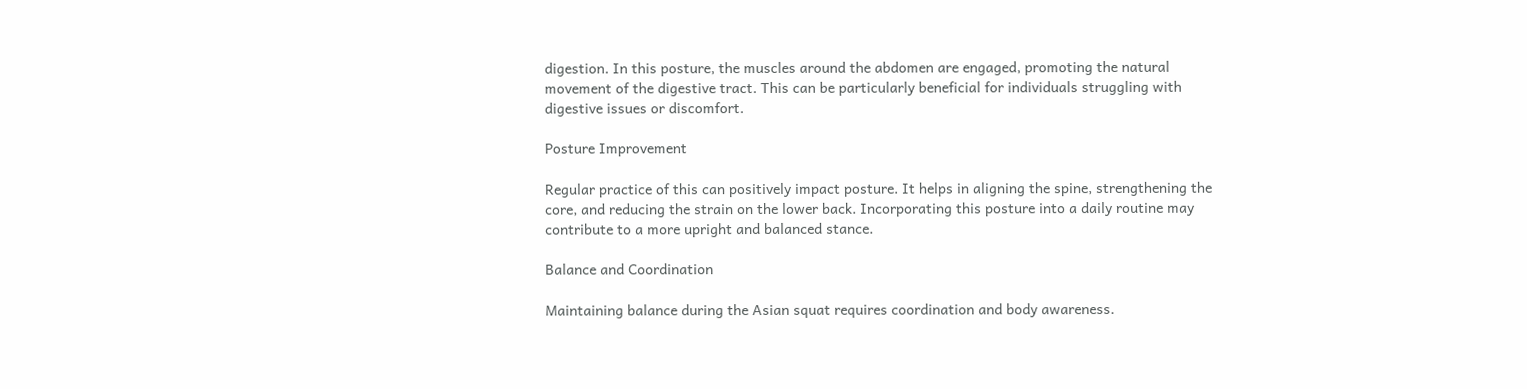digestion. In this posture, the muscles around the abdomen are engaged, promoting the natural movement of the digestive tract. This can be particularly beneficial for individuals struggling with digestive issues or discomfort.

Posture Improvement

Regular practice of this can positively impact posture. It helps in aligning the spine, strengthening the core, and reducing the strain on the lower back. Incorporating this posture into a daily routine may contribute to a more upright and balanced stance.

Balance and Coordination

Maintaining balance during the Asian squat requires coordination and body awareness.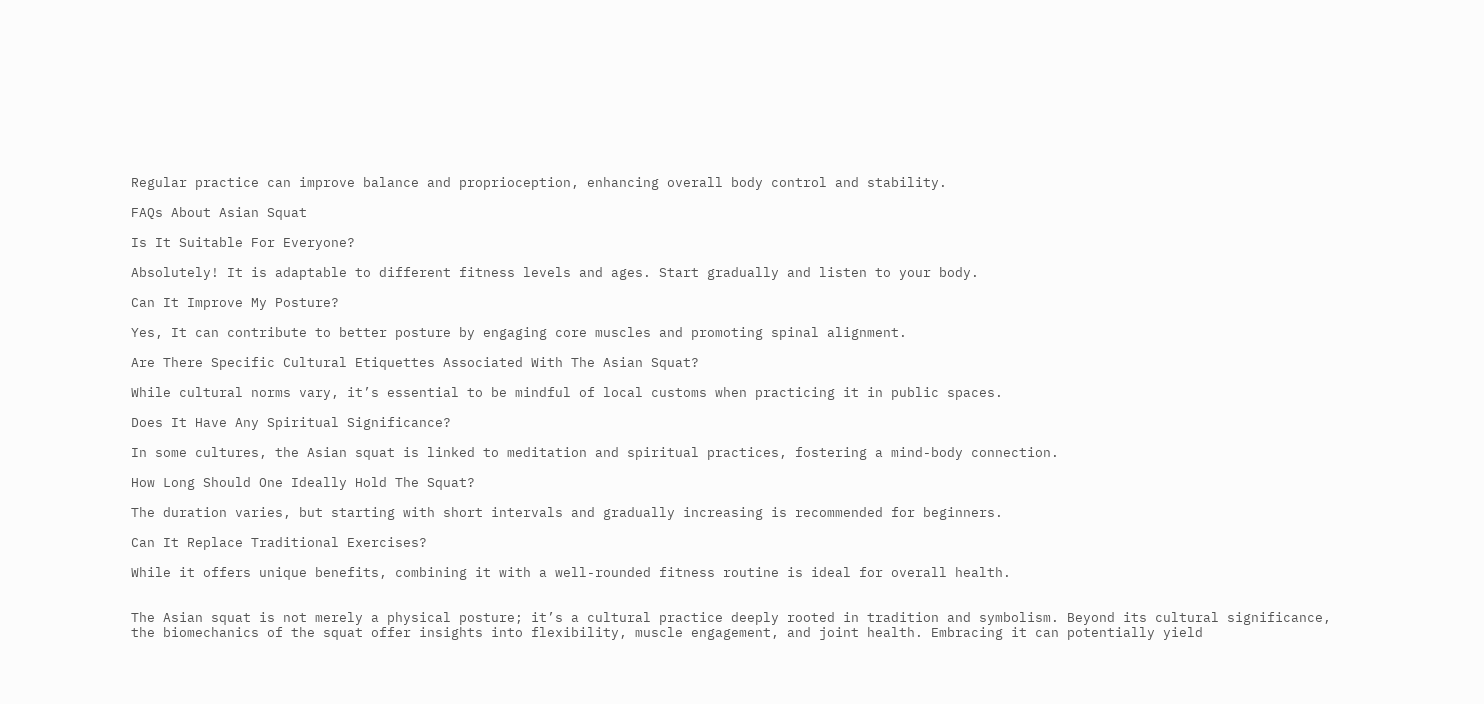Regular practice can improve balance and proprioception, enhancing overall body control and stability.

FAQs About Asian Squat

Is It Suitable For Everyone?

Absolutely! It is adaptable to different fitness levels and ages. Start gradually and listen to your body.

Can It Improve My Posture?

Yes, It can contribute to better posture by engaging core muscles and promoting spinal alignment.

Are There Specific Cultural Etiquettes Associated With The Asian Squat?

While cultural norms vary, it’s essential to be mindful of local customs when practicing it in public spaces.

Does It Have Any Spiritual Significance?

In some cultures, the Asian squat is linked to meditation and spiritual practices, fostering a mind-body connection.

How Long Should One Ideally Hold The Squat?

The duration varies, but starting with short intervals and gradually increasing is recommended for beginners.

Can It Replace Traditional Exercises?

While it offers unique benefits, combining it with a well-rounded fitness routine is ideal for overall health.


The Asian squat is not merely a physical posture; it’s a cultural practice deeply rooted in tradition and symbolism. Beyond its cultural significance, the biomechanics of the squat offer insights into flexibility, muscle engagement, and joint health. Embracing it can potentially yield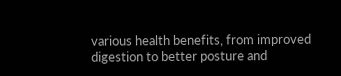various health benefits, from improved digestion to better posture and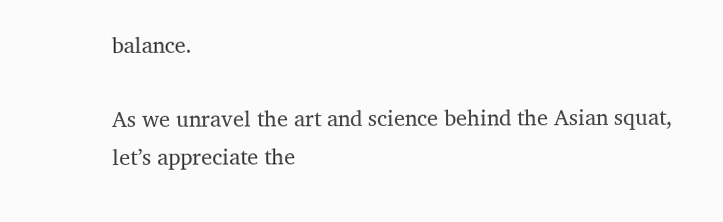balance.

As we unravel the art and science behind the Asian squat, let’s appreciate the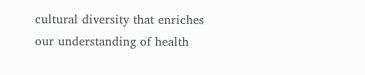cultural diversity that enriches our understanding of health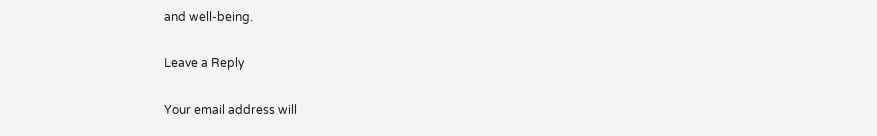and well-being.

Leave a Reply

Your email address will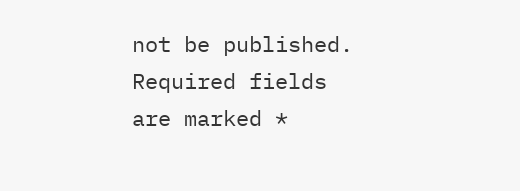not be published. Required fields are marked *